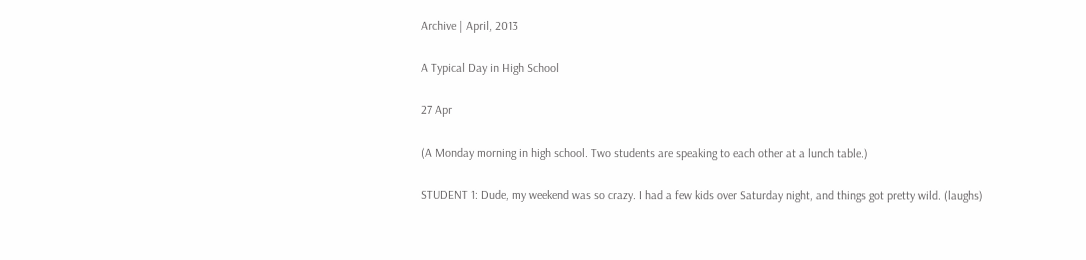Archive | April, 2013

A Typical Day in High School

27 Apr

(A Monday morning in high school. Two students are speaking to each other at a lunch table.)

STUDENT 1: Dude, my weekend was so crazy. I had a few kids over Saturday night, and things got pretty wild. (laughs)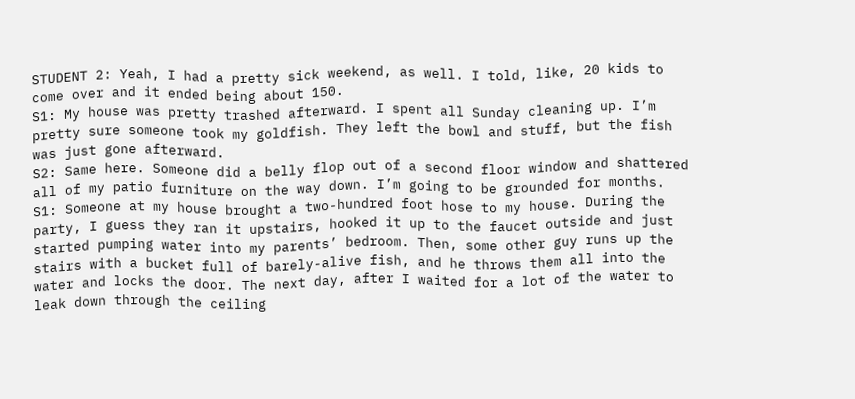STUDENT 2: Yeah, I had a pretty sick weekend, as well. I told, like, 20 kids to come over and it ended being about 150.
S1: My house was pretty trashed afterward. I spent all Sunday cleaning up. I’m pretty sure someone took my goldfish. They left the bowl and stuff, but the fish was just gone afterward.
S2: Same here. Someone did a belly flop out of a second floor window and shattered all of my patio furniture on the way down. I’m going to be grounded for months.
S1: Someone at my house brought a two-hundred foot hose to my house. During the party, I guess they ran it upstairs, hooked it up to the faucet outside and just started pumping water into my parents’ bedroom. Then, some other guy runs up the stairs with a bucket full of barely-alive fish, and he throws them all into the water and locks the door. The next day, after I waited for a lot of the water to leak down through the ceiling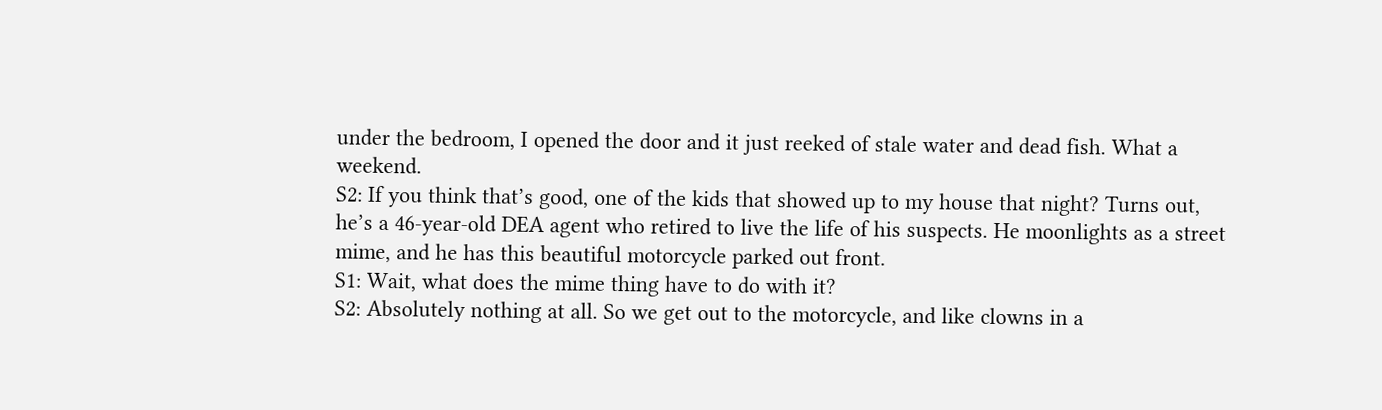under the bedroom, I opened the door and it just reeked of stale water and dead fish. What a weekend.
S2: If you think that’s good, one of the kids that showed up to my house that night? Turns out, he’s a 46-year-old DEA agent who retired to live the life of his suspects. He moonlights as a street mime, and he has this beautiful motorcycle parked out front.
S1: Wait, what does the mime thing have to do with it?
S2: Absolutely nothing at all. So we get out to the motorcycle, and like clowns in a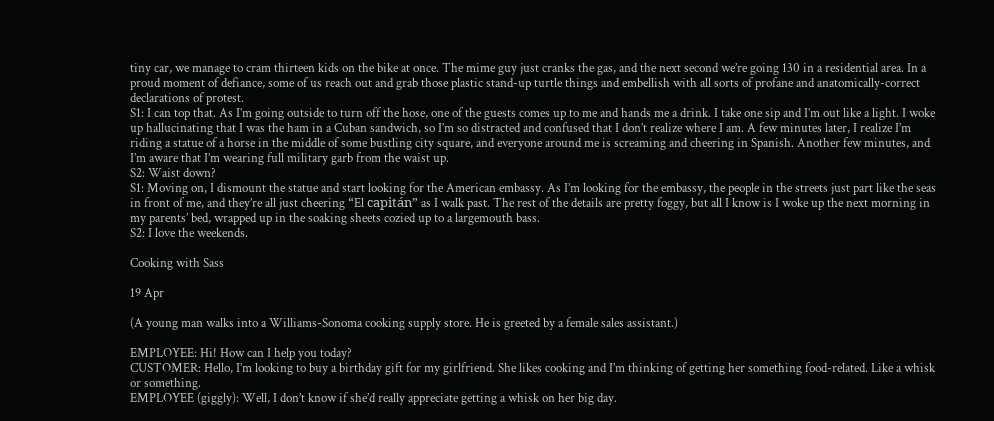tiny car, we manage to cram thirteen kids on the bike at once. The mime guy just cranks the gas, and the next second we’re going 130 in a residential area. In a proud moment of defiance, some of us reach out and grab those plastic stand-up turtle things and embellish with all sorts of profane and anatomically-correct declarations of protest.
S1: I can top that. As I’m going outside to turn off the hose, one of the guests comes up to me and hands me a drink. I take one sip and I’m out like a light. I woke up hallucinating that I was the ham in a Cuban sandwich, so I’m so distracted and confused that I don’t realize where I am. A few minutes later, I realize I’m riding a statue of a horse in the middle of some bustling city square, and everyone around me is screaming and cheering in Spanish. Another few minutes, and I’m aware that I’m wearing full military garb from the waist up.
S2: Waist down?
S1: Moving on, I dismount the statue and start looking for the American embassy. As I’m looking for the embassy, the people in the streets just part like the seas in front of me, and they’re all just cheering “El capitán” as I walk past. The rest of the details are pretty foggy, but all I know is I woke up the next morning in my parents’ bed, wrapped up in the soaking sheets cozied up to a largemouth bass.
S2: I love the weekends.

Cooking with Sass

19 Apr

(A young man walks into a Williams-Sonoma cooking supply store. He is greeted by a female sales assistant.)

EMPLOYEE: Hi! How can I help you today?
CUSTOMER: Hello, I’m looking to buy a birthday gift for my girlfriend. She likes cooking and I’m thinking of getting her something food-related. Like a whisk or something.
EMPLOYEE (giggly): Well, I don’t know if she’d really appreciate getting a whisk on her big day.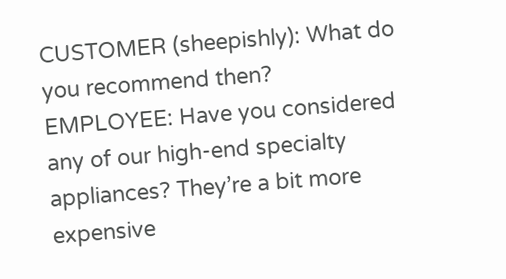CUSTOMER (sheepishly): What do you recommend then?
EMPLOYEE: Have you considered any of our high-end specialty appliances? They’re a bit more expensive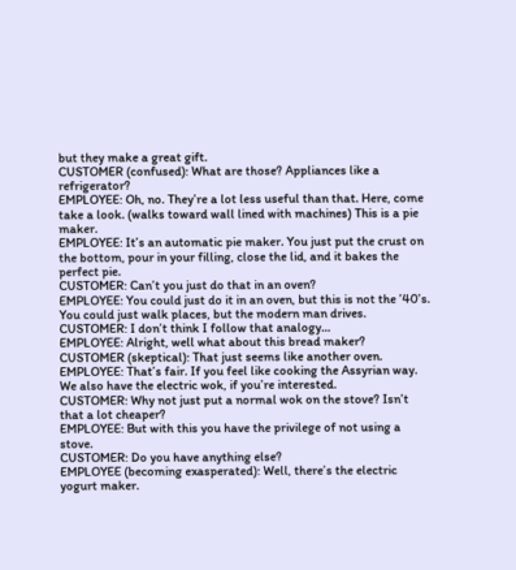but they make a great gift.
CUSTOMER (confused): What are those? Appliances like a refrigerator?
EMPLOYEE: Oh, no. They’re a lot less useful than that. Here, come take a look. (walks toward wall lined with machines) This is a pie maker.
EMPLOYEE: It’s an automatic pie maker. You just put the crust on the bottom, pour in your filling, close the lid, and it bakes the perfect pie.
CUSTOMER: Can’t you just do that in an oven?
EMPLOYEE: You could just do it in an oven, but this is not the ’40’s. You could just walk places, but the modern man drives.
CUSTOMER: I don’t think I follow that analogy…
EMPLOYEE: Alright, well what about this bread maker?
CUSTOMER (skeptical): That just seems like another oven.
EMPLOYEE: That’s fair. If you feel like cooking the Assyrian way. We also have the electric wok, if you’re interested.
CUSTOMER: Why not just put a normal wok on the stove? Isn’t that a lot cheaper?
EMPLOYEE: But with this you have the privilege of not using a stove.
CUSTOMER: Do you have anything else?
EMPLOYEE (becoming exasperated): Well, there’s the electric yogurt maker.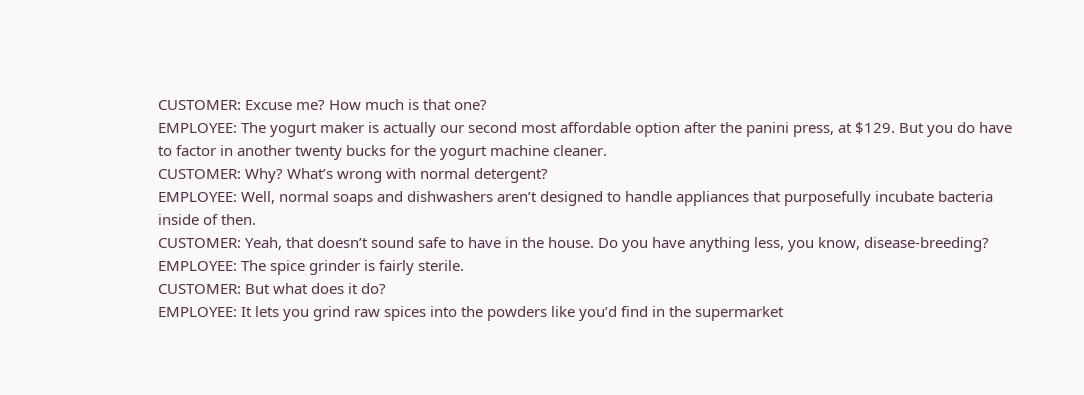CUSTOMER: Excuse me? How much is that one?
EMPLOYEE: The yogurt maker is actually our second most affordable option after the panini press, at $129. But you do have to factor in another twenty bucks for the yogurt machine cleaner.
CUSTOMER: Why? What’s wrong with normal detergent?
EMPLOYEE: Well, normal soaps and dishwashers aren’t designed to handle appliances that purposefully incubate bacteria inside of then.
CUSTOMER: Yeah, that doesn’t sound safe to have in the house. Do you have anything less, you know, disease-breeding?
EMPLOYEE: The spice grinder is fairly sterile.
CUSTOMER: But what does it do?
EMPLOYEE: It lets you grind raw spices into the powders like you’d find in the supermarket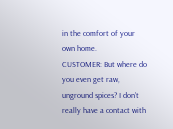in the comfort of your own home.
CUSTOMER: But where do you even get raw, unground spices? I don’t really have a contact with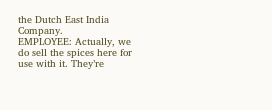the Dutch East India Company.
EMPLOYEE: Actually, we do sell the spices here for use with it. They’re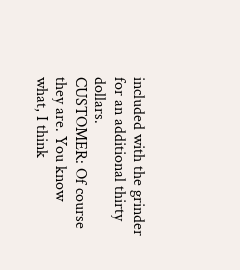included with the grinder for an additional thirty dollars.
CUSTOMER: Of course they are. You know what, I think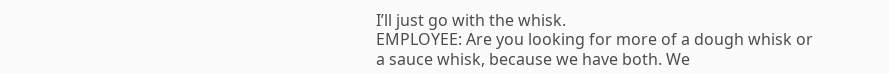I’ll just go with the whisk.
EMPLOYEE: Are you looking for more of a dough whisk or a sauce whisk, because we have both. We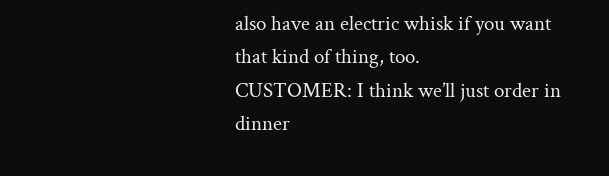also have an electric whisk if you want that kind of thing, too.
CUSTOMER: I think we’ll just order in dinner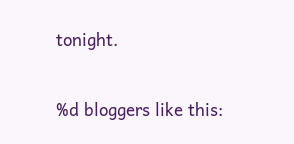tonight.

%d bloggers like this: